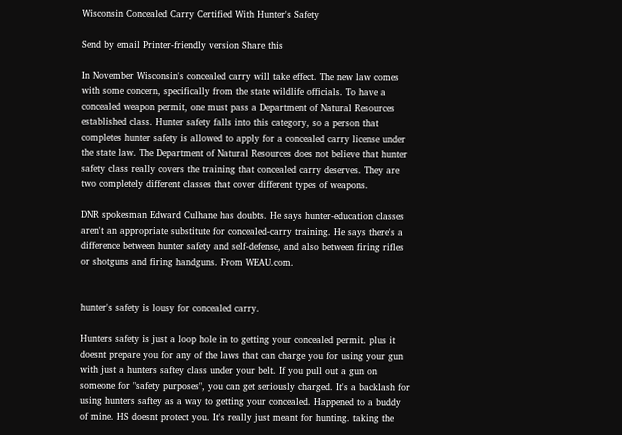Wisconsin Concealed Carry Certified With Hunter's Safety

Send by email Printer-friendly version Share this

In November Wisconsin's concealed carry will take effect. The new law comes with some concern, specifically from the state wildlife officials. To have a concealed weapon permit, one must pass a Department of Natural Resources established class. Hunter safety falls into this category, so a person that completes hunter safety is allowed to apply for a concealed carry license under the state law. The Department of Natural Resources does not believe that hunter safety class really covers the training that concealed carry deserves. They are two completely different classes that cover different types of weapons.

DNR spokesman Edward Culhane has doubts. He says hunter-education classes aren't an appropriate substitute for concealed-carry training. He says there's a difference between hunter safety and self-defense, and also between firing rifles or shotguns and firing handguns. From WEAU.com.


hunter's safety is lousy for concealed carry.

Hunters safety is just a loop hole in to getting your concealed permit. plus it doesnt prepare you for any of the laws that can charge you for using your gun with just a hunters saftey class under your belt. If you pull out a gun on someone for "safety purposes", you can get seriously charged. It's a backlash for using hunters saftey as a way to getting your concealed. Happened to a buddy of mine. HS doesnt protect you. It's really just meant for hunting. taking the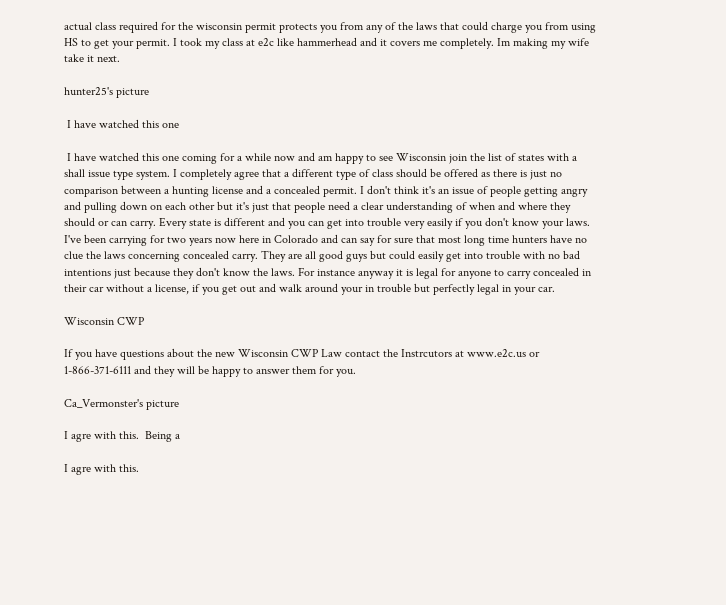actual class required for the wisconsin permit protects you from any of the laws that could charge you from using HS to get your permit. I took my class at e2c like hammerhead and it covers me completely. Im making my wife take it next.

hunter25's picture

 I have watched this one

 I have watched this one coming for a while now and am happy to see Wisconsin join the list of states with a shall issue type system. I completely agree that a different type of class should be offered as there is just no comparison between a hunting license and a concealed permit. I don't think it's an issue of people getting angry and pulling down on each other but it's just that people need a clear understanding of when and where they should or can carry. Every state is different and you can get into trouble very easily if you don't know your laws. I've been carrying for two years now here in Colorado and can say for sure that most long time hunters have no clue the laws concerning concealed carry. They are all good guys but could easily get into trouble with no bad intentions just because they don't know the laws. For instance anyway it is legal for anyone to carry concealed in their car without a license, if you get out and walk around your in trouble but perfectly legal in your car.

Wisconsin CWP

If you have questions about the new Wisconsin CWP Law contact the Instrcutors at www.e2c.us or 1-866-371-6111 and they will be happy to answer them for you.

Ca_Vermonster's picture

I agre with this.  Being a

I agre with this.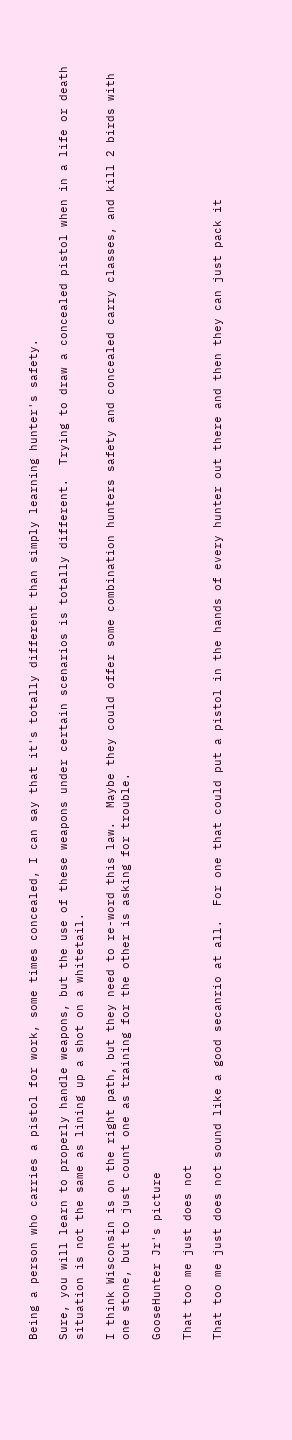Being a person who carries a pistol for work, some times concealed, I can say that it's totally different than simply learning hunter's safety.

Sure, you will learn to properly handle weapons, but the use of these weapons under certain scenarios is totally different.  Trying to draw a concealed pistol when in a life or death situation is not the same as lining up a shot on a whitetail.

I think Wisconsin is on the right path, but they need to re-word this law.  Maybe they could offer some combination hunters safety and concealed carry classes, and kill 2 birds with one stone, but to just count one as training for the other is asking for trouble.

GooseHunter Jr's picture

That too me just does not

That too me just does not sound like a good secanrio at all.  For one that could put a pistol in the hands of every hunter out there and then they can just pack it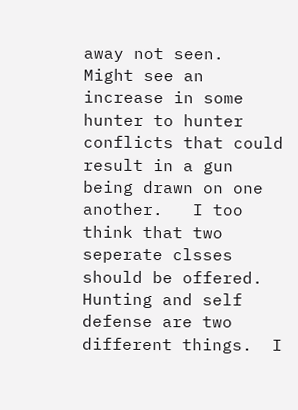away not seen.  Might see an increase in some hunter to hunter conflicts that could result in a gun being drawn on one another.   I too think that two seperate clsses should be offered.  Hunting and self defense are two different things.  I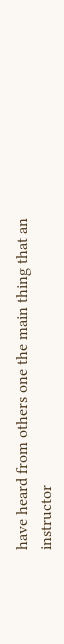have heard from others one the main thing that an instructor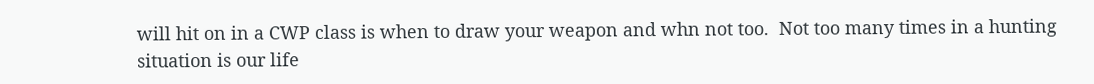will hit on in a CWP class is when to draw your weapon and whn not too.  Not too many times in a hunting situation is our life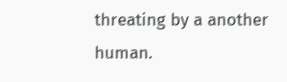threating by a another human.